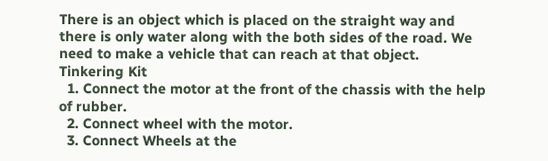There is an object which is placed on the straight way and there is only water along with the both sides of the road. We need to make a vehicle that can reach at that object.
Tinkering Kit
  1. Connect the motor at the front of the chassis with the help of rubber.
  2. Connect wheel with the motor.
  3. Connect Wheels at the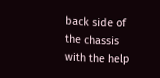back side of the chassis with the help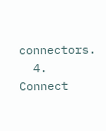connectors.
  4. Connect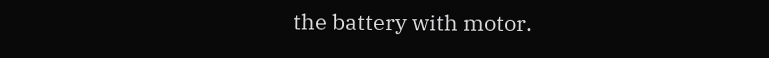the battery with motor.